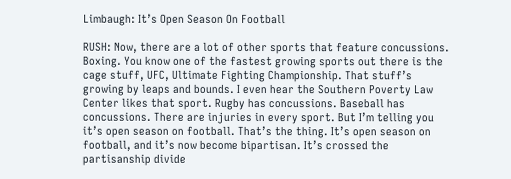Limbaugh: It’s Open Season On Football

RUSH: Now, there are a lot of other sports that feature concussions. Boxing. You know one of the fastest growing sports out there is the cage stuff, UFC, Ultimate Fighting Championship. That stuff’s growing by leaps and bounds. I even hear the Southern Poverty Law Center likes that sport. Rugby has concussions. Baseball has concussions. There are injuries in every sport. But I’m telling you it’s open season on football. That’s the thing. It’s open season on football, and it’s now become bipartisan. It’s crossed the partisanship divide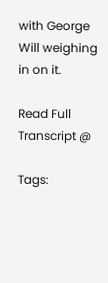with George Will weighing in on it.

Read Full Transcript @

Tags: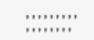, , , , , , , , , , , , , , , , ,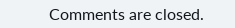Comments are closed.